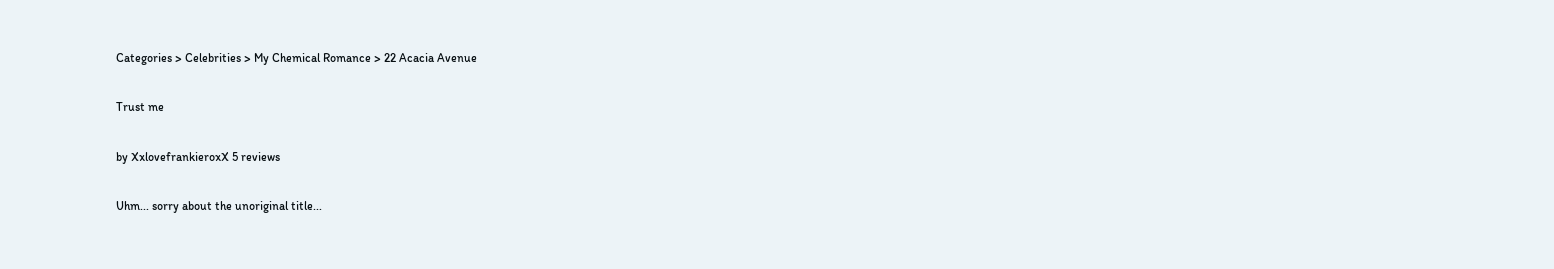Categories > Celebrities > My Chemical Romance > 22 Acacia Avenue

Trust me

by XxlovefrankieroxX 5 reviews

Uhm... sorry about the unoriginal title...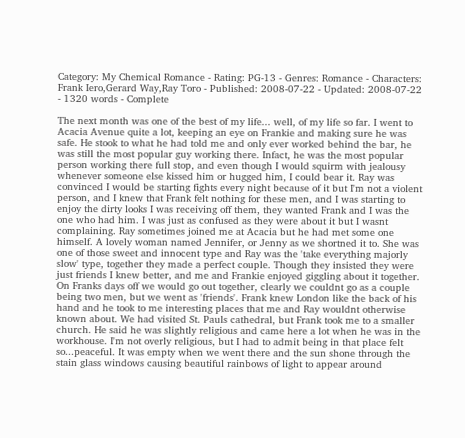Category: My Chemical Romance - Rating: PG-13 - Genres: Romance - Characters: Frank Iero,Gerard Way,Ray Toro - Published: 2008-07-22 - Updated: 2008-07-22 - 1320 words - Complete

The next month was one of the best of my life... well, of my life so far. I went to Acacia Avenue quite a lot, keeping an eye on Frankie and making sure he was safe. He stook to what he had told me and only ever worked behind the bar, he was still the most popular guy working there. Infact, he was the most popular person working there full stop, and even though I would squirm with jealousy whenever someone else kissed him or hugged him, I could bear it. Ray was convinced I would be starting fights every night because of it but I'm not a violent person, and I knew that Frank felt nothing for these men, and I was starting to enjoy the dirty looks I was receiving off them, they wanted Frank and I was the one who had him. I was just as confused as they were about it but I wasnt complaining. Ray sometimes joined me at Acacia but he had met some one himself. A lovely woman named Jennifer, or Jenny as we shortned it to. She was one of those sweet and innocent type and Ray was the 'take everything majorly slow' type, together they made a perfect couple. Though they insisted they were just friends I knew better, and me and Frankie enjoyed giggling about it together.
On Franks days off we would go out together, clearly we couldnt go as a couple being two men, but we went as 'friends'. Frank knew London like the back of his hand and he took to me interesting places that me and Ray wouldnt otherwise known about. We had visited St. Pauls cathedral, but Frank took me to a smaller church. He said he was slightly religious and came here a lot when he was in the workhouse. I'm not overly religious, but I had to admit being in that place felt so...peaceful. It was empty when we went there and the sun shone through the stain glass windows causing beautiful rainbows of light to appear around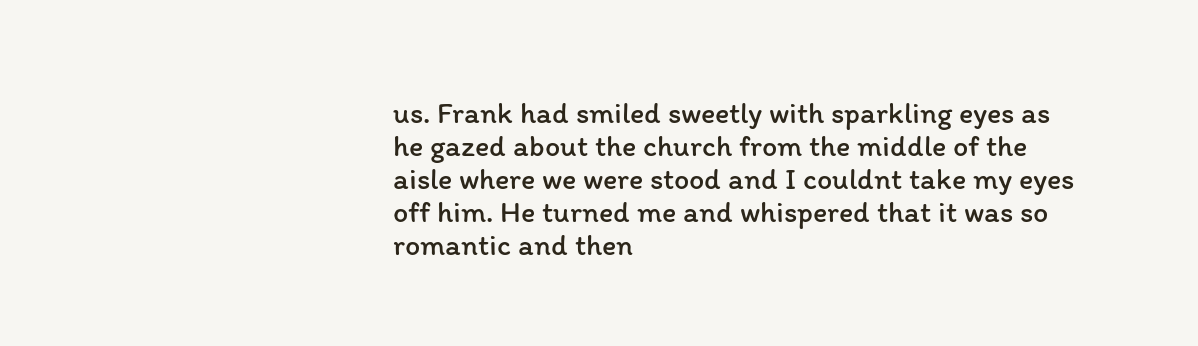us. Frank had smiled sweetly with sparkling eyes as he gazed about the church from the middle of the aisle where we were stood and I couldnt take my eyes off him. He turned me and whispered that it was so romantic and then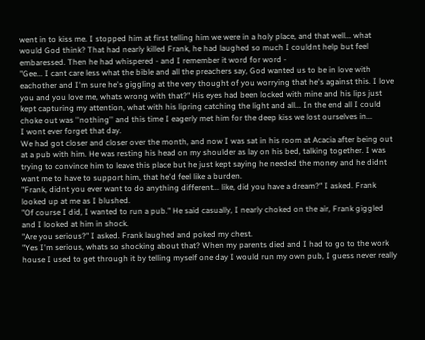went in to kiss me. I stopped him at first telling him we were in a holy place, and that well... what would God think? That had nearly killed Frank, he had laughed so much I couldnt help but feel embaressed. Then he had whispered - and I remember it word for word -
"Gee... I cant care less what the bible and all the preachers say, God wanted us to be in love with eachother and I'm sure he's giggling at the very thought of you worrying that he's against this. I love you and you love me, whats wrong with that?" His eyes had been locked with mine and his lips just kept capturing my attention, what with his lipring catching the light and all... In the end all I could choke out was ''nothing'' and this time I eagerly met him for the deep kiss we lost ourselves in...
I wont ever forget that day.
We had got closer and closer over the month, and now I was sat in his room at Acacia after being out at a pub with him. He was resting his head on my shoulder as lay on his bed, talking together. I was trying to convince him to leave this place but he just kept saying he needed the money and he didnt want me to have to support him, that he'd feel like a burden.
"Frank, didnt you ever want to do anything different... like, did you have a dream?" I asked. Frank looked up at me as I blushed.
"Of course I did, I wanted to run a pub." He said casually, I nearly choked on the air, Frank giggled and I looked at him in shock.
"Are you serious?" I asked. Frank laughed and poked my chest.
"Yes I'm serious, whats so shocking about that? When my parents died and I had to go to the work house I used to get through it by telling myself one day I would run my own pub, I guess never really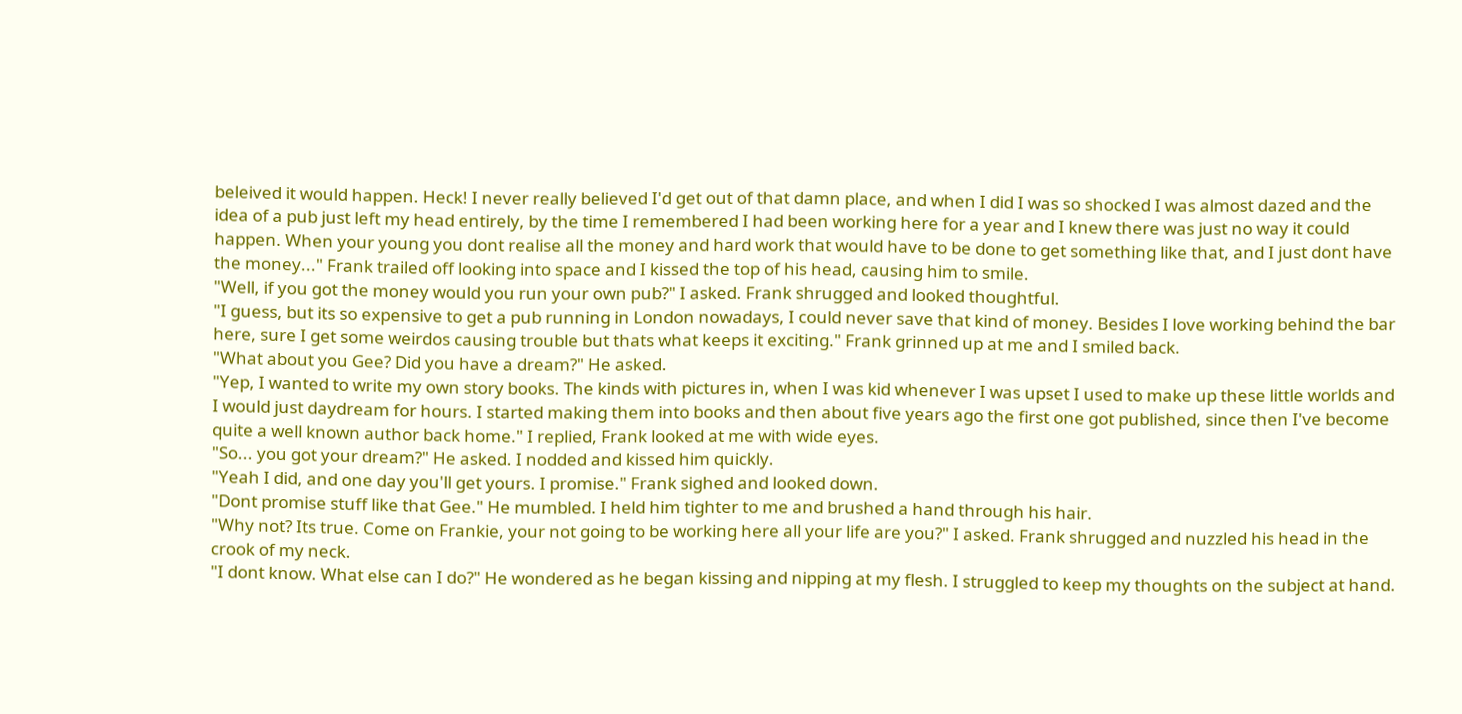beleived it would happen. Heck! I never really believed I'd get out of that damn place, and when I did I was so shocked I was almost dazed and the idea of a pub just left my head entirely, by the time I remembered I had been working here for a year and I knew there was just no way it could happen. When your young you dont realise all the money and hard work that would have to be done to get something like that, and I just dont have the money..." Frank trailed off looking into space and I kissed the top of his head, causing him to smile.
"Well, if you got the money would you run your own pub?" I asked. Frank shrugged and looked thoughtful.
"I guess, but its so expensive to get a pub running in London nowadays, I could never save that kind of money. Besides I love working behind the bar here, sure I get some weirdos causing trouble but thats what keeps it exciting." Frank grinned up at me and I smiled back.
"What about you Gee? Did you have a dream?" He asked.
"Yep, I wanted to write my own story books. The kinds with pictures in, when I was kid whenever I was upset I used to make up these little worlds and I would just daydream for hours. I started making them into books and then about five years ago the first one got published, since then I've become quite a well known author back home." I replied, Frank looked at me with wide eyes.
"So... you got your dream?" He asked. I nodded and kissed him quickly.
"Yeah I did, and one day you'll get yours. I promise." Frank sighed and looked down.
"Dont promise stuff like that Gee." He mumbled. I held him tighter to me and brushed a hand through his hair.
"Why not? Its true. Come on Frankie, your not going to be working here all your life are you?" I asked. Frank shrugged and nuzzled his head in the crook of my neck.
"I dont know. What else can I do?" He wondered as he began kissing and nipping at my flesh. I struggled to keep my thoughts on the subject at hand.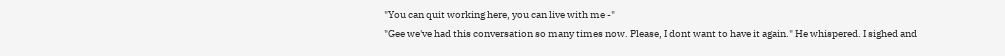"You can quit working here, you can live with me -"
"Gee we've had this conversation so many times now. Please, I dont want to have it again." He whispered. I sighed and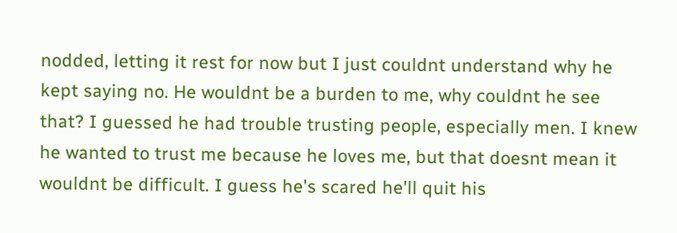nodded, letting it rest for now but I just couldnt understand why he kept saying no. He wouldnt be a burden to me, why couldnt he see that? I guessed he had trouble trusting people, especially men. I knew he wanted to trust me because he loves me, but that doesnt mean it wouldnt be difficult. I guess he's scared he'll quit his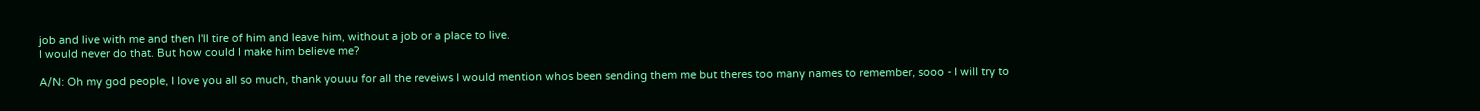job and live with me and then I'll tire of him and leave him, without a job or a place to live.
I would never do that. But how could I make him believe me?

A/N: Oh my god people, I love you all so much, thank youuu for all the reveiws I would mention whos been sending them me but theres too many names to remember, sooo - I will try to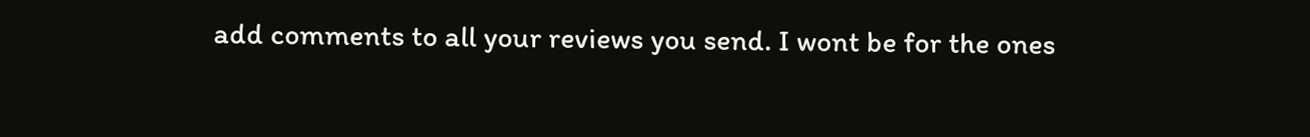add comments to all your reviews you send. I wont be for the ones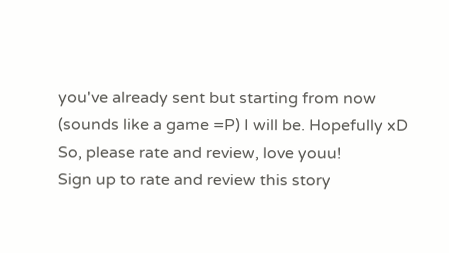you've already sent but starting from now (sounds like a game =P) I will be. Hopefully xD
So, please rate and review, love youu!
Sign up to rate and review this story